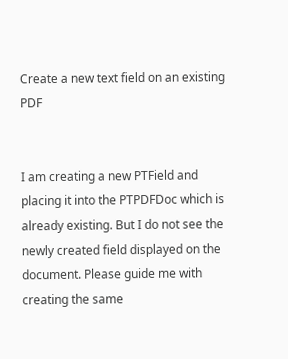Create a new text field on an existing PDF


I am creating a new PTField and placing it into the PTPDFDoc which is already existing. But I do not see the newly created field displayed on the document. Please guide me with creating the same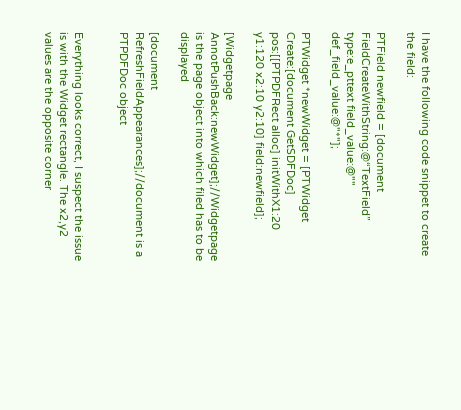I have the following code snippet to create the field:

PTField newfield = [document FieldCreateWithString:@“TextField” type:e_pttext field_value:@"" def_field_value:@"*"];

PTWidget *newWidget = [PTWidget Create:[document GetSDFDoc] pos:[[PTPDFRect alloc] initWithX1:20 y1:120 x2:10 y2:10] field:newfield];

[Widgetpage AnnotPushBack:newWidget];//Widgetpage is the page object into which filed has to be displayed

[document RefreshFieldAppearances];//document is a PTPDFDoc object


Everything looks correct, I suspect the issue is with the Widget rectangle. The x2,y2 values are the opposite corner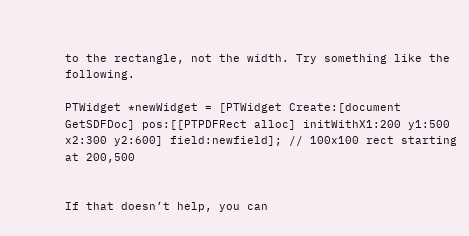to the rectangle, not the width. Try something like the following.

PTWidget *newWidget = [PTWidget Create:[document GetSDFDoc] pos:[[PTPDFRect alloc] initWithX1:200 y1:500 x2:300 y2:600] field:newfield]; // 100x100 rect starting at 200,500


If that doesn’t help, you can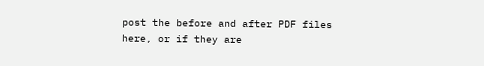post the before and after PDF files here, or if they are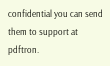confidential you can send them to support at pdftron.